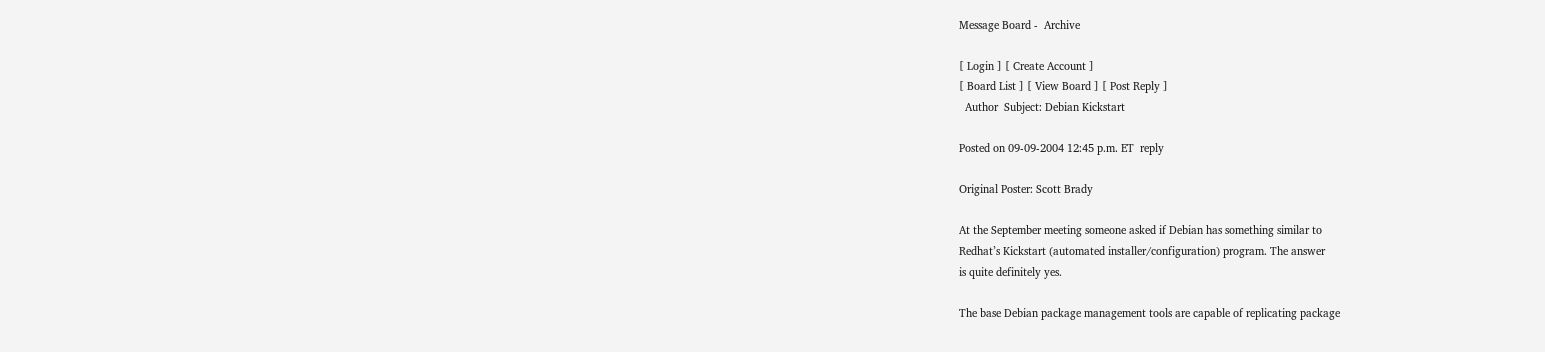Message Board -  Archive

[ Login ] [ Create Account ]
[ Board List ] [ View Board ] [ Post Reply ]
  Author  Subject: Debian Kickstart

Posted on 09-09-2004 12:45 p.m. ET  reply

Original Poster: Scott Brady

At the September meeting someone asked if Debian has something similar to
Redhat’s Kickstart (automated installer/configuration) program. The answer
is quite definitely yes.

The base Debian package management tools are capable of replicating package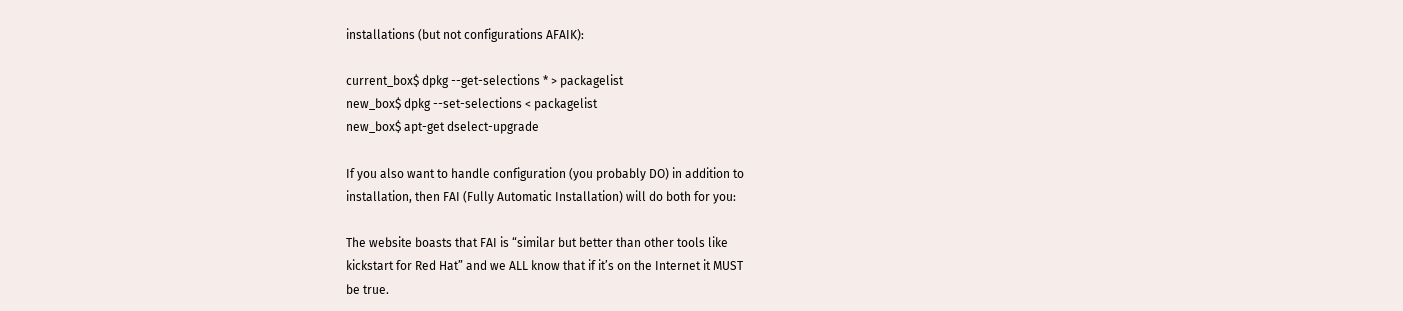installations (but not configurations AFAIK):

current_box$ dpkg --get-selections * > packagelist
new_box$ dpkg --set-selections < packagelist
new_box$ apt-get dselect-upgrade

If you also want to handle configuration (you probably DO) in addition to
installation, then FAI (Fully Automatic Installation) will do both for you:

The website boasts that FAI is “similar but better than other tools like
kickstart for Red Hat” and we ALL know that if it’s on the Internet it MUST
be true.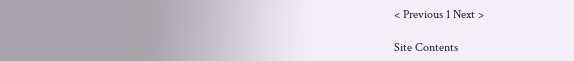< Previous 1 Next >

Site Contents